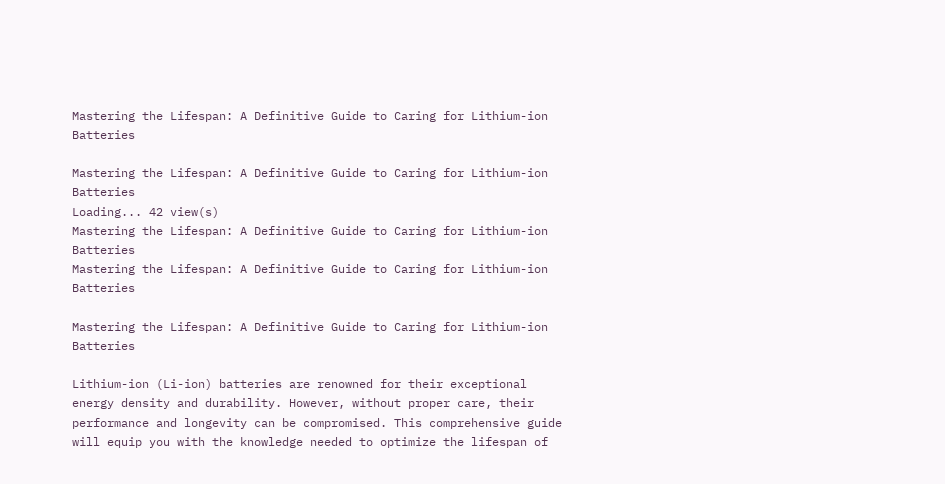Mastering the Lifespan: A Definitive Guide to Caring for Lithium-ion Batteries

Mastering the Lifespan: A Definitive Guide to Caring for Lithium-ion Batteries
Loading... 42 view(s)
Mastering the Lifespan: A Definitive Guide to Caring for Lithium-ion Batteries
Mastering the Lifespan: A Definitive Guide to Caring for Lithium-ion Batteries

Mastering the Lifespan: A Definitive Guide to Caring for Lithium-ion Batteries

Lithium-ion (Li-ion) batteries are renowned for their exceptional energy density and durability. However, without proper care, their performance and longevity can be compromised. This comprehensive guide will equip you with the knowledge needed to optimize the lifespan of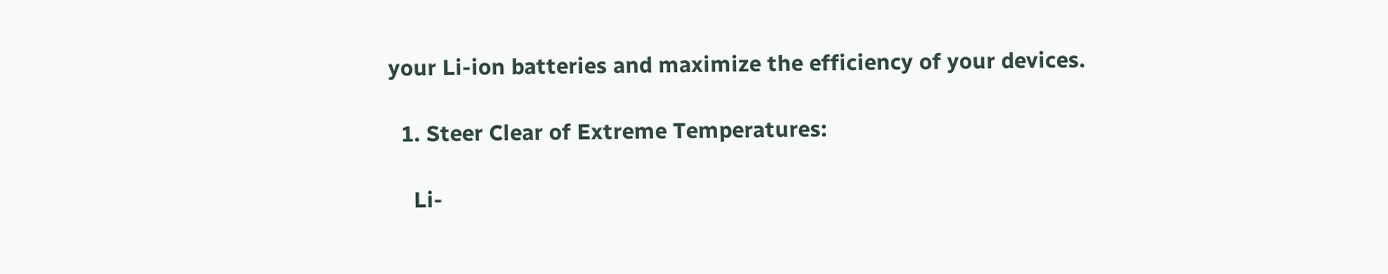your Li-ion batteries and maximize the efficiency of your devices.

  1. Steer Clear of Extreme Temperatures:

    Li-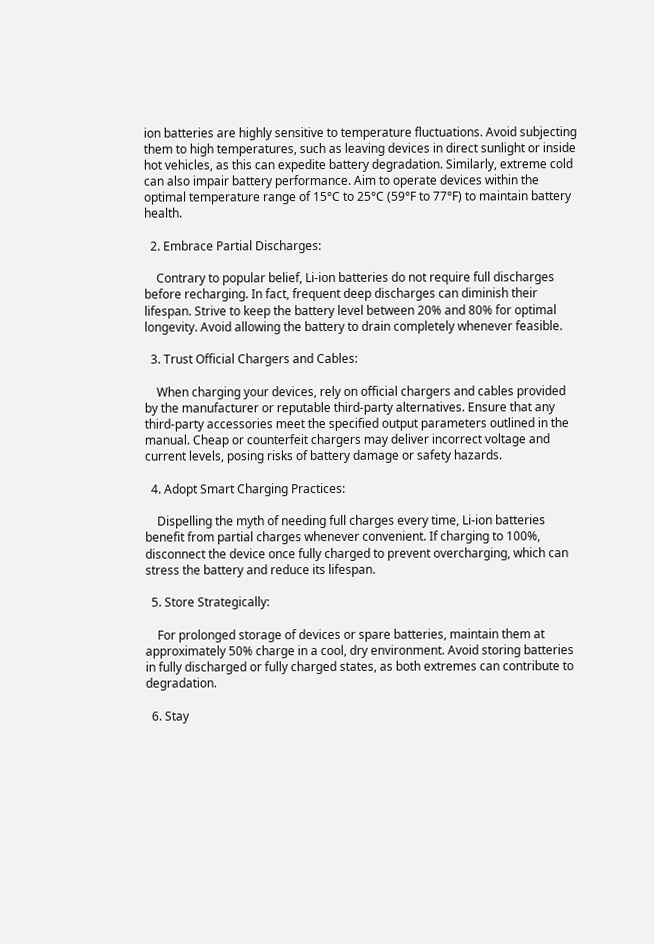ion batteries are highly sensitive to temperature fluctuations. Avoid subjecting them to high temperatures, such as leaving devices in direct sunlight or inside hot vehicles, as this can expedite battery degradation. Similarly, extreme cold can also impair battery performance. Aim to operate devices within the optimal temperature range of 15°C to 25°C (59°F to 77°F) to maintain battery health.

  2. Embrace Partial Discharges:

    Contrary to popular belief, Li-ion batteries do not require full discharges before recharging. In fact, frequent deep discharges can diminish their lifespan. Strive to keep the battery level between 20% and 80% for optimal longevity. Avoid allowing the battery to drain completely whenever feasible.

  3. Trust Official Chargers and Cables:

    When charging your devices, rely on official chargers and cables provided by the manufacturer or reputable third-party alternatives. Ensure that any third-party accessories meet the specified output parameters outlined in the manual. Cheap or counterfeit chargers may deliver incorrect voltage and current levels, posing risks of battery damage or safety hazards.

  4. Adopt Smart Charging Practices:

    Dispelling the myth of needing full charges every time, Li-ion batteries benefit from partial charges whenever convenient. If charging to 100%, disconnect the device once fully charged to prevent overcharging, which can stress the battery and reduce its lifespan.

  5. Store Strategically:

    For prolonged storage of devices or spare batteries, maintain them at approximately 50% charge in a cool, dry environment. Avoid storing batteries in fully discharged or fully charged states, as both extremes can contribute to degradation.

  6. Stay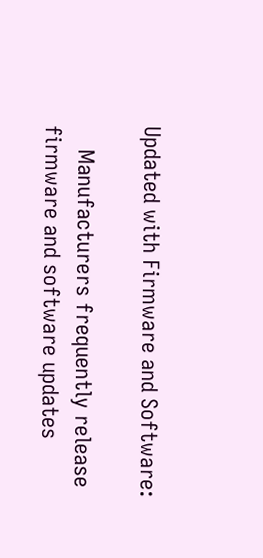Updated with Firmware and Software:

    Manufacturers frequently release firmware and software updates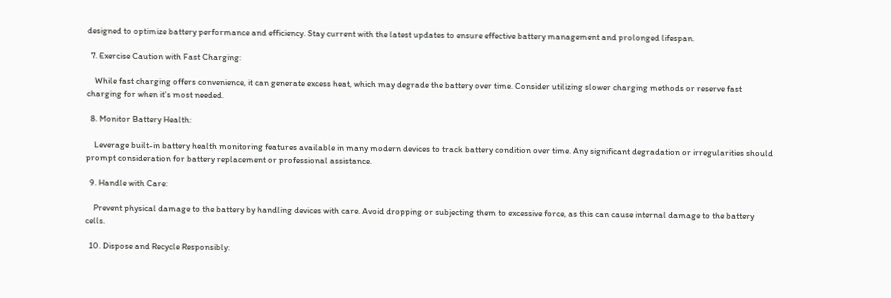designed to optimize battery performance and efficiency. Stay current with the latest updates to ensure effective battery management and prolonged lifespan.

  7. Exercise Caution with Fast Charging:

    While fast charging offers convenience, it can generate excess heat, which may degrade the battery over time. Consider utilizing slower charging methods or reserve fast charging for when it's most needed.

  8. Monitor Battery Health:

    Leverage built-in battery health monitoring features available in many modern devices to track battery condition over time. Any significant degradation or irregularities should prompt consideration for battery replacement or professional assistance.

  9. Handle with Care:

    Prevent physical damage to the battery by handling devices with care. Avoid dropping or subjecting them to excessive force, as this can cause internal damage to the battery cells.

  10. Dispose and Recycle Responsibly: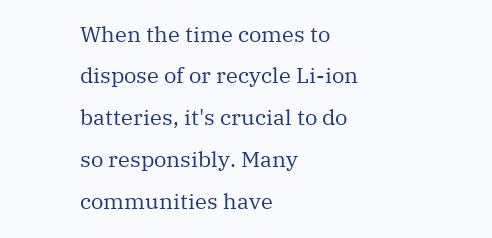When the time comes to dispose of or recycle Li-ion batteries, it's crucial to do so responsibly. Many communities have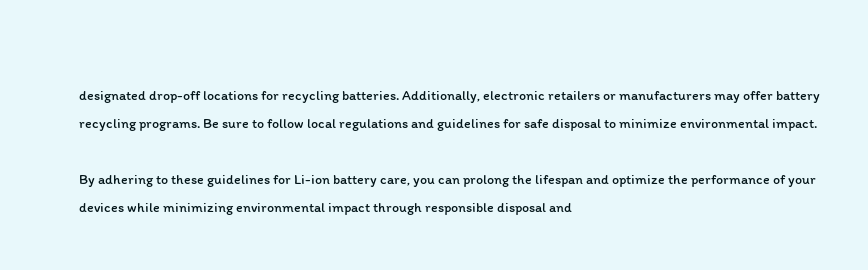designated drop-off locations for recycling batteries. Additionally, electronic retailers or manufacturers may offer battery recycling programs. Be sure to follow local regulations and guidelines for safe disposal to minimize environmental impact.

By adhering to these guidelines for Li-ion battery care, you can prolong the lifespan and optimize the performance of your devices while minimizing environmental impact through responsible disposal and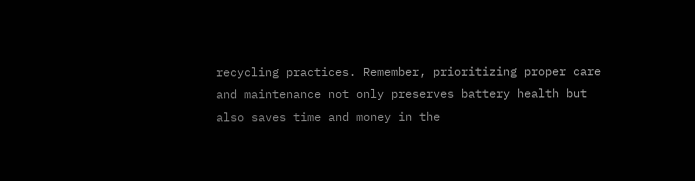recycling practices. Remember, prioritizing proper care and maintenance not only preserves battery health but also saves time and money in the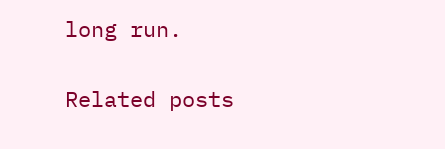long run.

Related posts